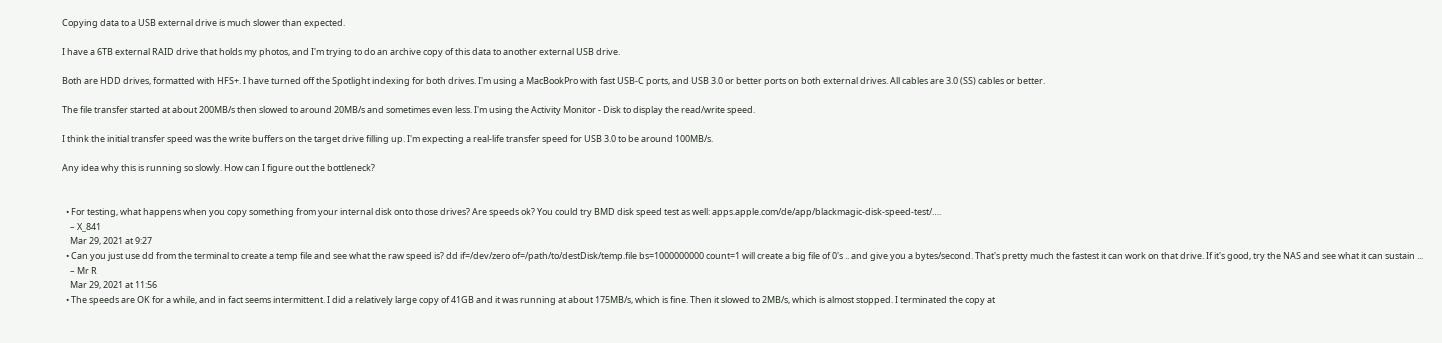Copying data to a USB external drive is much slower than expected.

I have a 6TB external RAID drive that holds my photos, and I'm trying to do an archive copy of this data to another external USB drive.

Both are HDD drives, formatted with HFS+. I have turned off the Spotlight indexing for both drives. I'm using a MacBookPro with fast USB-C ports, and USB 3.0 or better ports on both external drives. All cables are 3.0 (SS) cables or better.

The file transfer started at about 200MB/s then slowed to around 20MB/s and sometimes even less. I'm using the Activity Monitor - Disk to display the read/write speed.

I think the initial transfer speed was the write buffers on the target drive filling up. I'm expecting a real-life transfer speed for USB 3.0 to be around 100MB/s.

Any idea why this is running so slowly. How can I figure out the bottleneck?


  • For testing, what happens when you copy something from your internal disk onto those drives? Are speeds ok? You could try BMD disk speed test as well: apps.apple.com/de/app/blackmagic-disk-speed-test/….
    – X_841
    Mar 29, 2021 at 9:27
  • Can you just use dd from the terminal to create a temp file and see what the raw speed is? dd if=/dev/zero of=/path/to/destDisk/temp.file bs=1000000000 count=1 will create a big file of 0's .. and give you a bytes/second. That's pretty much the fastest it can work on that drive. If it's good, try the NAS and see what it can sustain ...
    – Mr R
    Mar 29, 2021 at 11:56
  • The speeds are OK for a while, and in fact seems intermittent. I did a relatively large copy of 41GB and it was running at about 175MB/s, which is fine. Then it slowed to 2MB/s, which is almost stopped. I terminated the copy at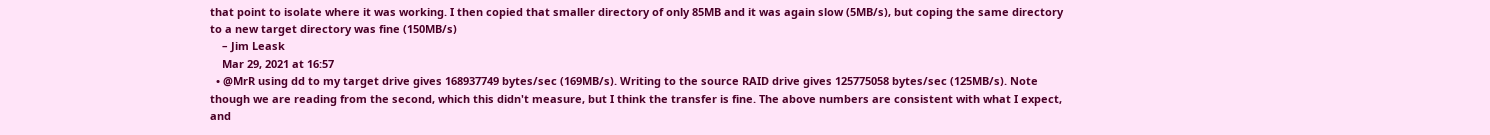that point to isolate where it was working. I then copied that smaller directory of only 85MB and it was again slow (5MB/s), but coping the same directory to a new target directory was fine (150MB/s)
    – Jim Leask
    Mar 29, 2021 at 16:57
  • @MrR using dd to my target drive gives 168937749 bytes/sec (169MB/s). Writing to the source RAID drive gives 125775058 bytes/sec (125MB/s). Note though we are reading from the second, which this didn't measure, but I think the transfer is fine. The above numbers are consistent with what I expect, and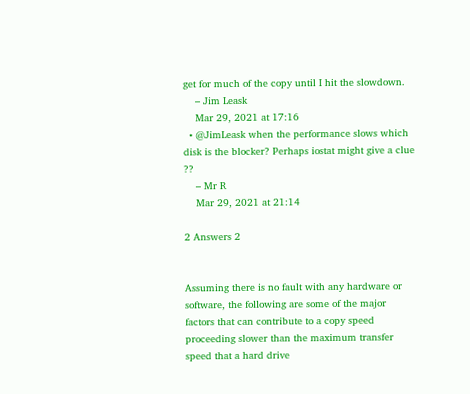get for much of the copy until I hit the slowdown.
    – Jim Leask
    Mar 29, 2021 at 17:16
  • @JimLeask when the performance slows which disk is the blocker? Perhaps iostat might give a clue ??
    – Mr R
    Mar 29, 2021 at 21:14

2 Answers 2


Assuming there is no fault with any hardware or software, the following are some of the major factors that can contribute to a copy speed proceeding slower than the maximum transfer speed that a hard drive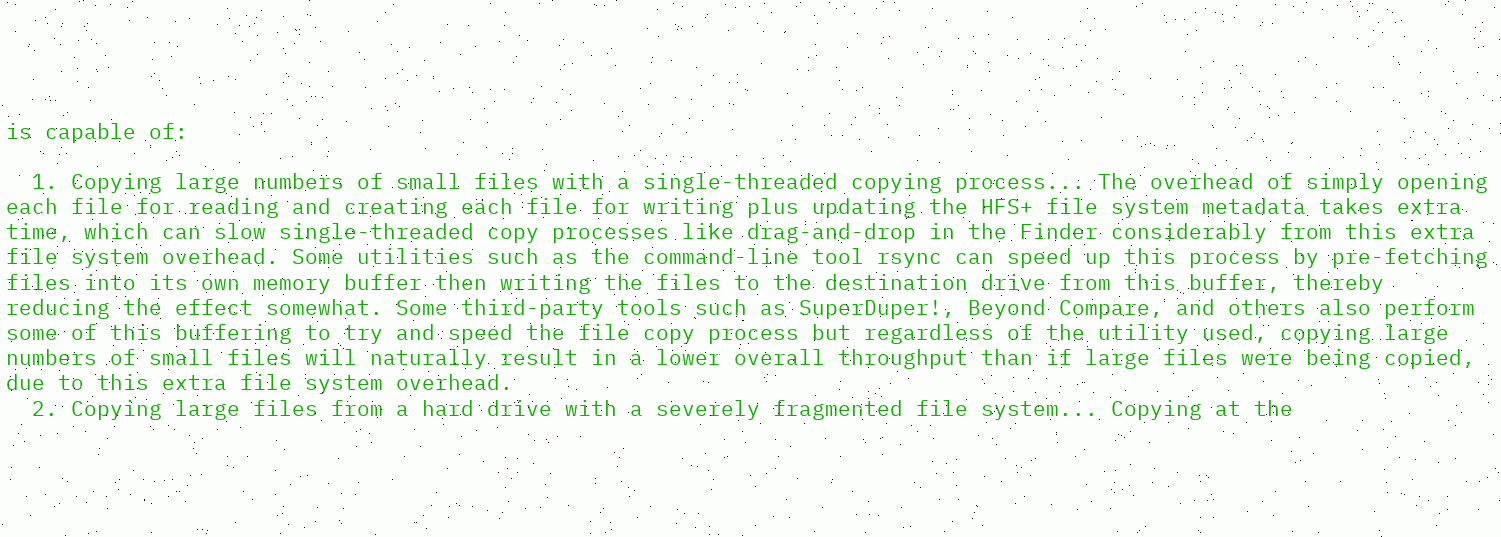is capable of:

  1. Copying large numbers of small files with a single-threaded copying process... The overhead of simply opening each file for reading and creating each file for writing plus updating the HFS+ file system metadata takes extra time, which can slow single-threaded copy processes like drag-and-drop in the Finder considerably from this extra file system overhead. Some utilities such as the command-line tool rsync can speed up this process by pre-fetching files into its own memory buffer then writing the files to the destination drive from this buffer, thereby reducing the effect somewhat. Some third-party tools such as SuperDuper!, Beyond Compare, and others also perform some of this buffering to try and speed the file copy process but regardless of the utility used, copying large numbers of small files will naturally result in a lower overall throughput than if large files were being copied, due to this extra file system overhead.
  2. Copying large files from a hard drive with a severely fragmented file system... Copying at the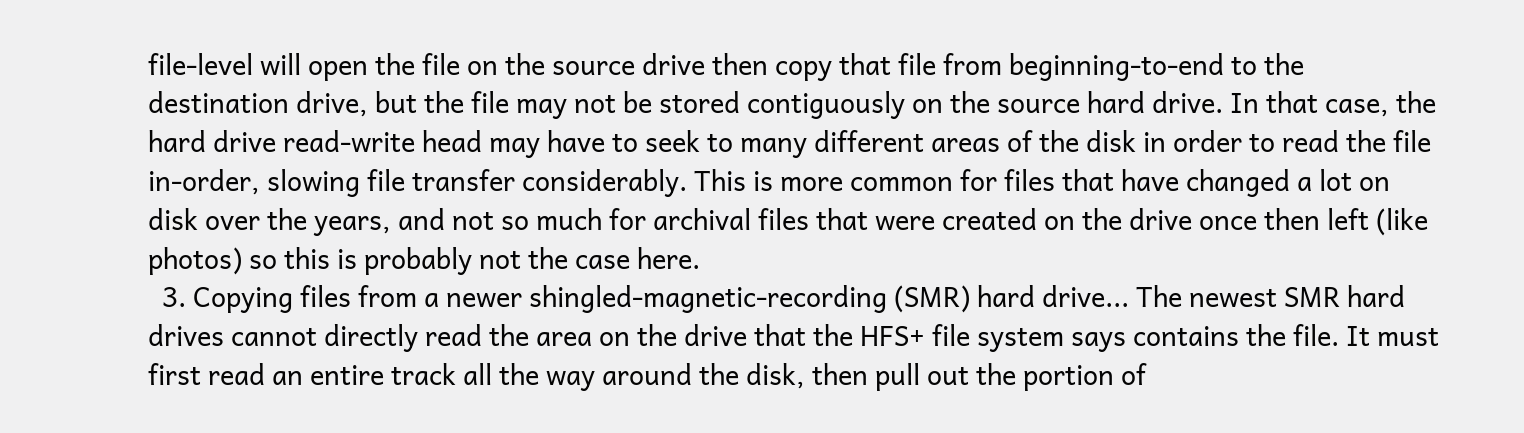file-level will open the file on the source drive then copy that file from beginning-to-end to the destination drive, but the file may not be stored contiguously on the source hard drive. In that case, the hard drive read-write head may have to seek to many different areas of the disk in order to read the file in-order, slowing file transfer considerably. This is more common for files that have changed a lot on disk over the years, and not so much for archival files that were created on the drive once then left (like photos) so this is probably not the case here.
  3. Copying files from a newer shingled-magnetic-recording (SMR) hard drive... The newest SMR hard drives cannot directly read the area on the drive that the HFS+ file system says contains the file. It must first read an entire track all the way around the disk, then pull out the portion of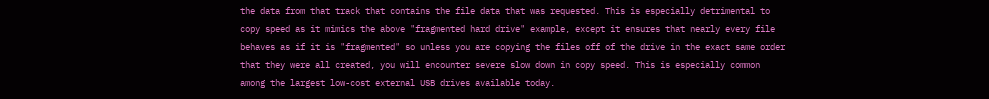the data from that track that contains the file data that was requested. This is especially detrimental to copy speed as it mimics the above "fragmented hard drive" example, except it ensures that nearly every file behaves as if it is "fragmented" so unless you are copying the files off of the drive in the exact same order that they were all created, you will encounter severe slow down in copy speed. This is especially common among the largest low-cost external USB drives available today.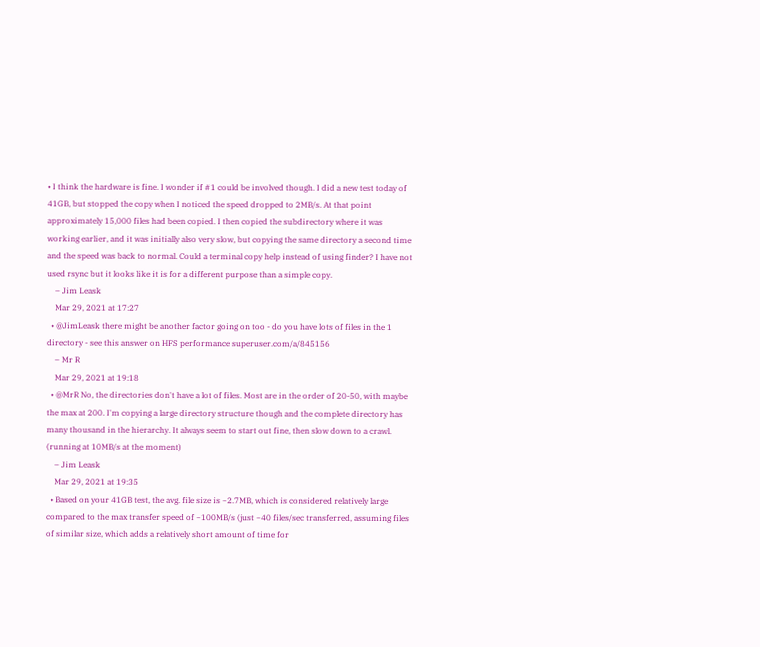• I think the hardware is fine. I wonder if #1 could be involved though. I did a new test today of 41GB, but stopped the copy when I noticed the speed dropped to 2MB/s. At that point approximately 15,000 files had been copied. I then copied the subdirectory where it was working earlier, and it was initially also very slow, but copying the same directory a second time and the speed was back to normal. Could a terminal copy help instead of using finder? I have not used rsync but it looks like it is for a different purpose than a simple copy.
    – Jim Leask
    Mar 29, 2021 at 17:27
  • @JimLeask there might be another factor going on too - do you have lots of files in the 1 directory - see this answer on HFS performance superuser.com/a/845156
    – Mr R
    Mar 29, 2021 at 19:18
  • @MrR No, the directories don't have a lot of files. Most are in the order of 20-50, with maybe the max at 200. I'm copying a large directory structure though and the complete directory has many thousand in the hierarchy. It always seem to start out fine, then slow down to a crawl. (running at 10MB/s at the moment)
    – Jim Leask
    Mar 29, 2021 at 19:35
  • Based on your 41GB test, the avg. file size is ~2.7MB, which is considered relatively large compared to the max transfer speed of ~100MB/s (just ~40 files/sec transferred, assuming files of similar size, which adds a relatively short amount of time for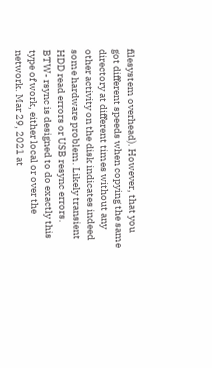filesystem overhead). However, that you got different speeds when copying the same directory at different times without any other activity on the disk indicates indeed some hardware problem. Likely transient HDD read errors or USB resync errors. BTW- rsync is designed to do exactly this type of work, either local or over the network. Mar 29, 2021 at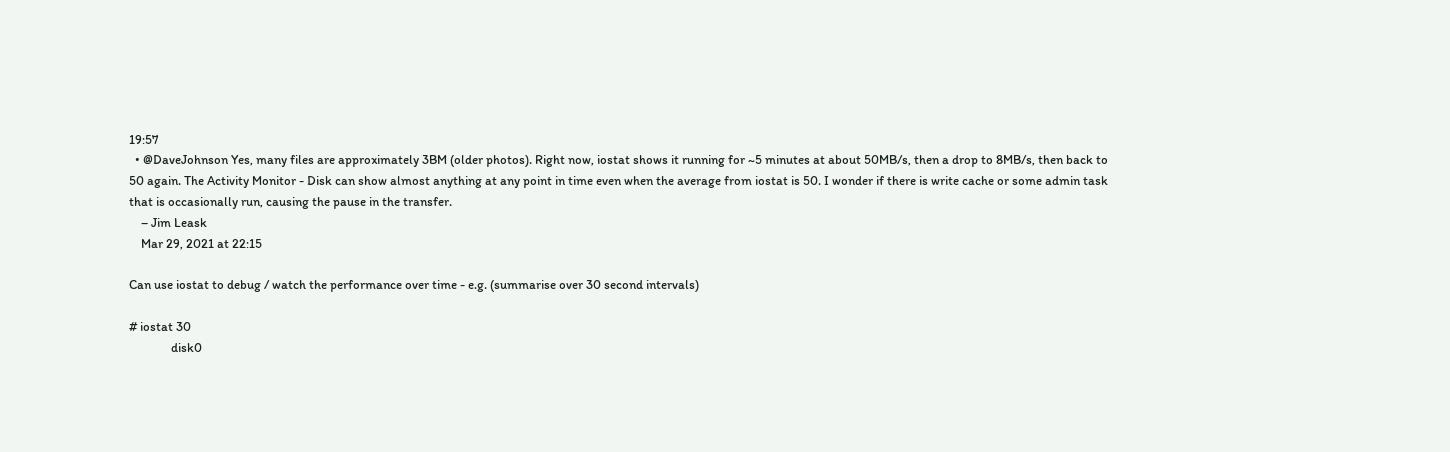19:57
  • @DaveJohnson Yes, many files are approximately 3BM (older photos). Right now, iostat shows it running for ~5 minutes at about 50MB/s, then a drop to 8MB/s, then back to 50 again. The Activity Monitor - Disk can show almost anything at any point in time even when the average from iostat is 50. I wonder if there is write cache or some admin task that is occasionally run, causing the pause in the transfer.
    – Jim Leask
    Mar 29, 2021 at 22:15

Can use iostat to debug / watch the performance over time - e.g. (summarise over 30 second intervals)

# iostat 30
              disk0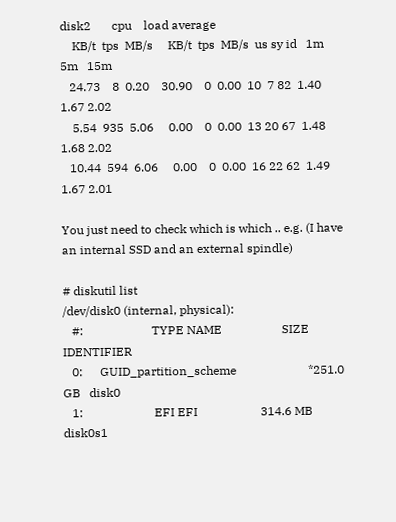disk2       cpu    load average
    KB/t  tps  MB/s     KB/t  tps  MB/s  us sy id   1m   5m   15m
   24.73    8  0.20    30.90    0  0.00  10  7 82  1.40 1.67 2.02
    5.54  935  5.06     0.00    0  0.00  13 20 67  1.48 1.68 2.02
   10.44  594  6.06     0.00    0  0.00  16 22 62  1.49 1.67 2.01

You just need to check which is which .. e.g. (I have an internal SSD and an external spindle)

# diskutil list
/dev/disk0 (internal, physical):
   #:                       TYPE NAME                    SIZE       IDENTIFIER
   0:      GUID_partition_scheme                        *251.0 GB   disk0
   1:                        EFI EFI                     314.6 MB   disk0s1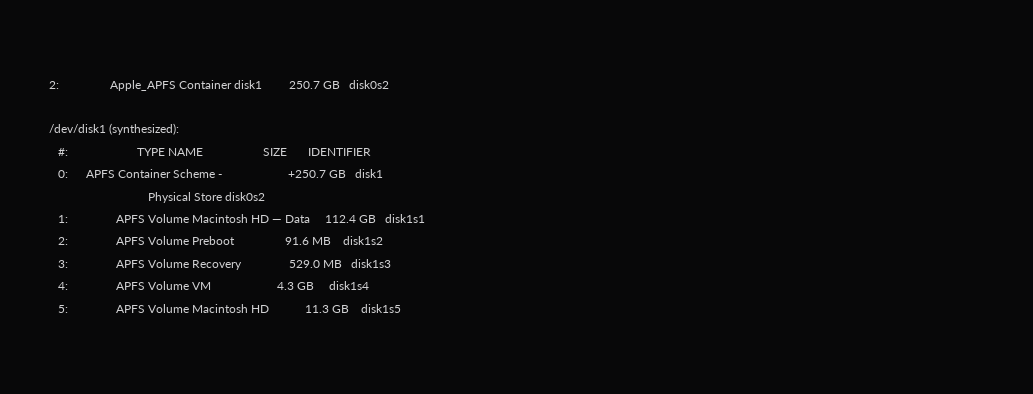2:                 Apple_APFS Container disk1         250.7 GB   disk0s2

/dev/disk1 (synthesized):
   #:                       TYPE NAME                    SIZE       IDENTIFIER
   0:      APFS Container Scheme -                      +250.7 GB   disk1
                                 Physical Store disk0s2
   1:                APFS Volume Macintosh HD — Data     112.4 GB   disk1s1
   2:                APFS Volume Preboot                 91.6 MB    disk1s2
   3:                APFS Volume Recovery                529.0 MB   disk1s3
   4:                APFS Volume VM                      4.3 GB     disk1s4
   5:                APFS Volume Macintosh HD            11.3 GB    disk1s5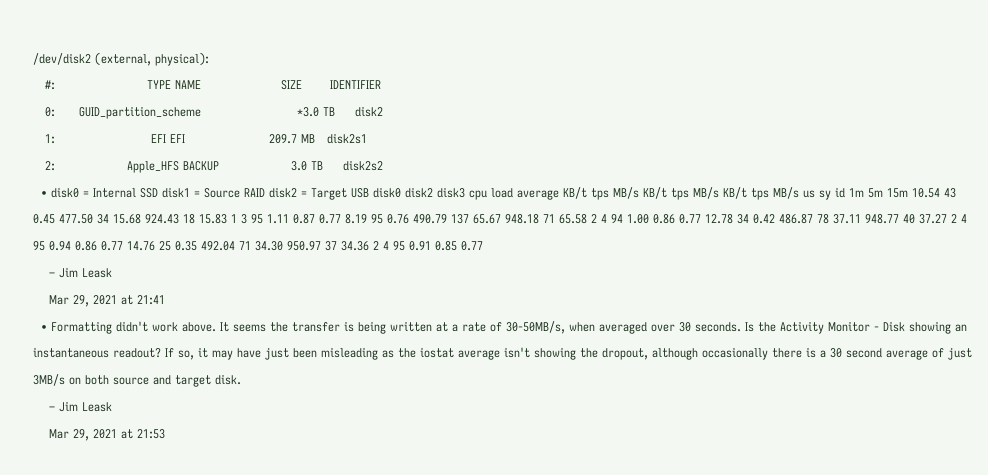/dev/disk2 (external, physical):
   #:                       TYPE NAME                    SIZE       IDENTIFIER
   0:      GUID_partition_scheme                        *3.0 TB     disk2
   1:                        EFI EFI                     209.7 MB   disk2s1
   2:                  Apple_HFS BACKUP                  3.0 TB     disk2s2
  • disk0 = Internal SSD disk1 = Source RAID disk2 = Target USB disk0 disk2 disk3 cpu load average KB/t tps MB/s KB/t tps MB/s KB/t tps MB/s us sy id 1m 5m 15m 10.54 43 0.45 477.50 34 15.68 924.43 18 15.83 1 3 95 1.11 0.87 0.77 8.19 95 0.76 490.79 137 65.67 948.18 71 65.58 2 4 94 1.00 0.86 0.77 12.78 34 0.42 486.87 78 37.11 948.77 40 37.27 2 4 95 0.94 0.86 0.77 14.76 25 0.35 492.04 71 34.30 950.97 37 34.36 2 4 95 0.91 0.85 0.77
    – Jim Leask
    Mar 29, 2021 at 21:41
  • Formatting didn't work above. It seems the transfer is being written at a rate of 30-50MB/s, when averaged over 30 seconds. Is the Activity Monitor - Disk showing an instantaneous readout? If so, it may have just been misleading as the iostat average isn't showing the dropout, although occasionally there is a 30 second average of just 3MB/s on both source and target disk.
    – Jim Leask
    Mar 29, 2021 at 21:53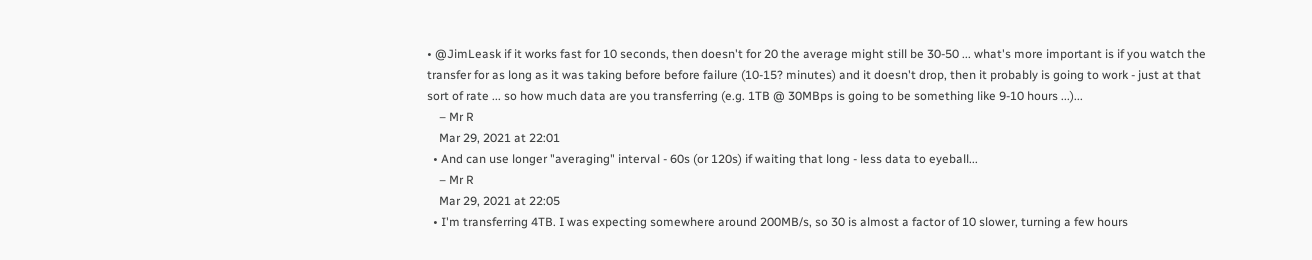• @JimLeask if it works fast for 10 seconds, then doesn't for 20 the average might still be 30-50 ... what's more important is if you watch the transfer for as long as it was taking before before failure (10-15? minutes) and it doesn't drop, then it probably is going to work - just at that sort of rate ... so how much data are you transferring (e.g. 1TB @ 30MBps is going to be something like 9-10 hours ...)...
    – Mr R
    Mar 29, 2021 at 22:01
  • And can use longer "averaging" interval - 60s (or 120s) if waiting that long - less data to eyeball...
    – Mr R
    Mar 29, 2021 at 22:05
  • I'm transferring 4TB. I was expecting somewhere around 200MB/s, so 30 is almost a factor of 10 slower, turning a few hours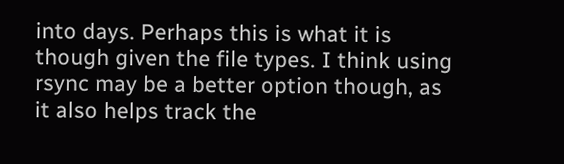into days. Perhaps this is what it is though given the file types. I think using rsync may be a better option though, as it also helps track the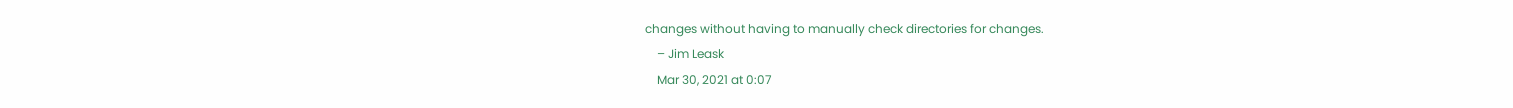changes without having to manually check directories for changes.
    – Jim Leask
    Mar 30, 2021 at 0:07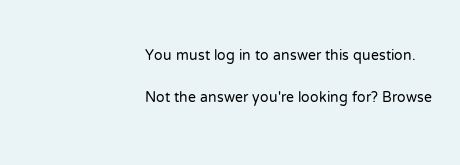You must log in to answer this question.

Not the answer you're looking for? Browse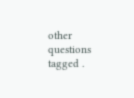other questions tagged .